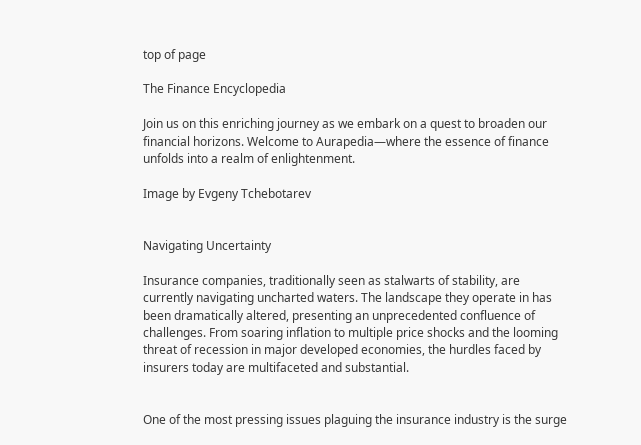top of page

The Finance Encyclopedia

Join us on this enriching journey as we embark on a quest to broaden our financial horizons. Welcome to Aurapedia—where the essence of finance unfolds into a realm of enlightenment.

Image by Evgeny Tchebotarev


Navigating Uncertainty

Insurance companies, traditionally seen as stalwarts of stability, are currently navigating uncharted waters. The landscape they operate in has been dramatically altered, presenting an unprecedented confluence of challenges. From soaring inflation to multiple price shocks and the looming threat of recession in major developed economies, the hurdles faced by insurers today are multifaceted and substantial.


One of the most pressing issues plaguing the insurance industry is the surge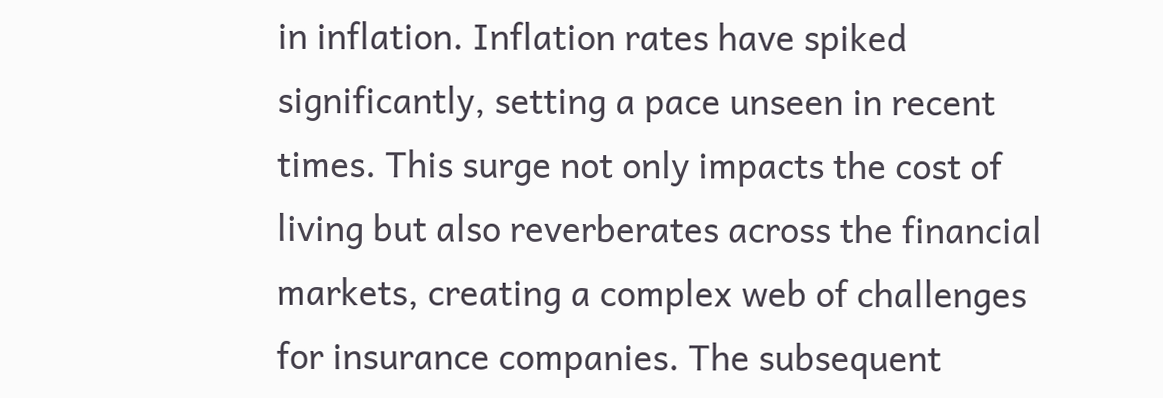in inflation. Inflation rates have spiked significantly, setting a pace unseen in recent times. This surge not only impacts the cost of living but also reverberates across the financial markets, creating a complex web of challenges for insurance companies. The subsequent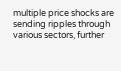multiple price shocks are sending ripples through various sectors, further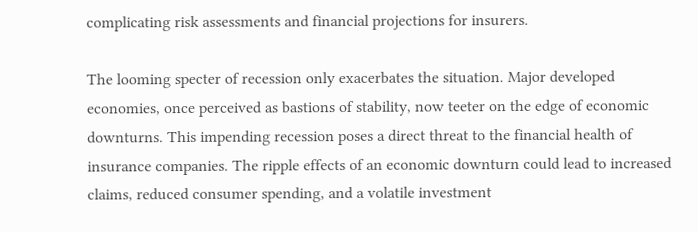complicating risk assessments and financial projections for insurers.

The looming specter of recession only exacerbates the situation. Major developed economies, once perceived as bastions of stability, now teeter on the edge of economic downturns. This impending recession poses a direct threat to the financial health of insurance companies. The ripple effects of an economic downturn could lead to increased claims, reduced consumer spending, and a volatile investment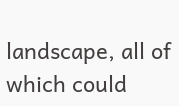landscape, all of which could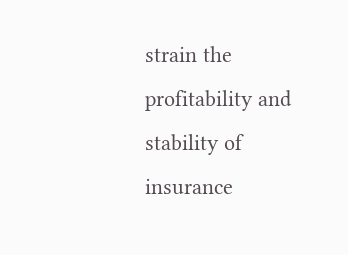strain the profitability and stability of insurance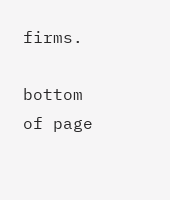firms.

bottom of page